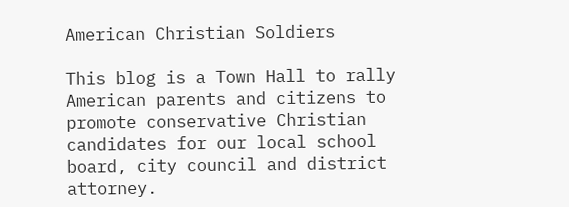American Christian Soldiers

This blog is a Town Hall to rally American parents and citizens to promote conservative Christian candidates for our local school board, city council and district attorney.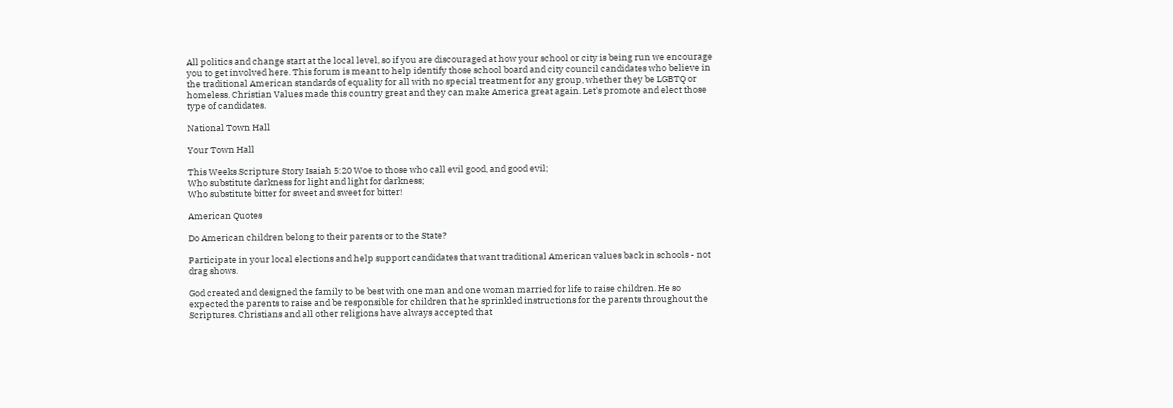All politics and change start at the local level, so if you are discouraged at how your school or city is being run we encourage you to get involved here. This forum is meant to help identify those school board and city council candidates who believe in the traditional American standards of equality for all with no special treatment for any group, whether they be LGBTQ or homeless. Christian Values made this country great and they can make America great again. Let's promote and elect those type of candidates.

National Town Hall

Your Town Hall

This Weeks Scripture Story Isaiah 5:20 Woe to those who call evil good, and good evil;
Who substitute darkness for light and light for darkness;
Who substitute bitter for sweet and sweet for bitter!

American Quotes

Do American children belong to their parents or to the State?

Participate in your local elections and help support candidates that want traditional American values back in schools - not drag shows.

God created and designed the family to be best with one man and one woman married for life to raise children. He so expected the parents to raise and be responsible for children that he sprinkled instructions for the parents throughout the Scriptures. Christians and all other religions have always accepted that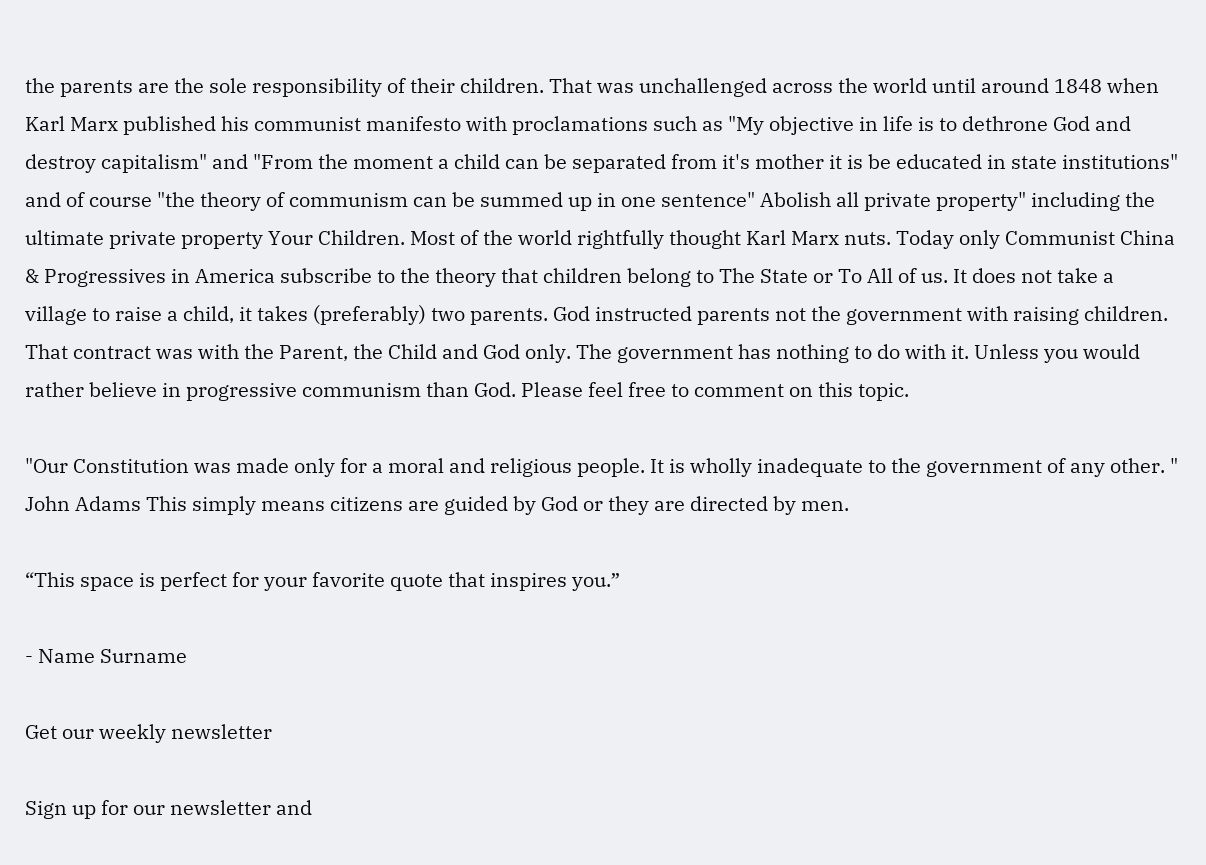the parents are the sole responsibility of their children. That was unchallenged across the world until around 1848 when Karl Marx published his communist manifesto with proclamations such as "My objective in life is to dethrone God and destroy capitalism" and "From the moment a child can be separated from it's mother it is be educated in state institutions" and of course "the theory of communism can be summed up in one sentence" Abolish all private property" including the ultimate private property Your Children. Most of the world rightfully thought Karl Marx nuts. Today only Communist China & Progressives in America subscribe to the theory that children belong to The State or To All of us. It does not take a village to raise a child, it takes (preferably) two parents. God instructed parents not the government with raising children. That contract was with the Parent, the Child and God only. The government has nothing to do with it. Unless you would rather believe in progressive communism than God. Please feel free to comment on this topic.

"Our Constitution was made only for a moral and religious people. It is wholly inadequate to the government of any other. " John Adams This simply means citizens are guided by God or they are directed by men.

“This space is perfect for your favorite quote that inspires you.”

- Name Surname

Get our weekly newsletter

Sign up for our newsletter and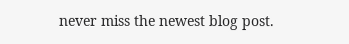never miss the newest blog post.